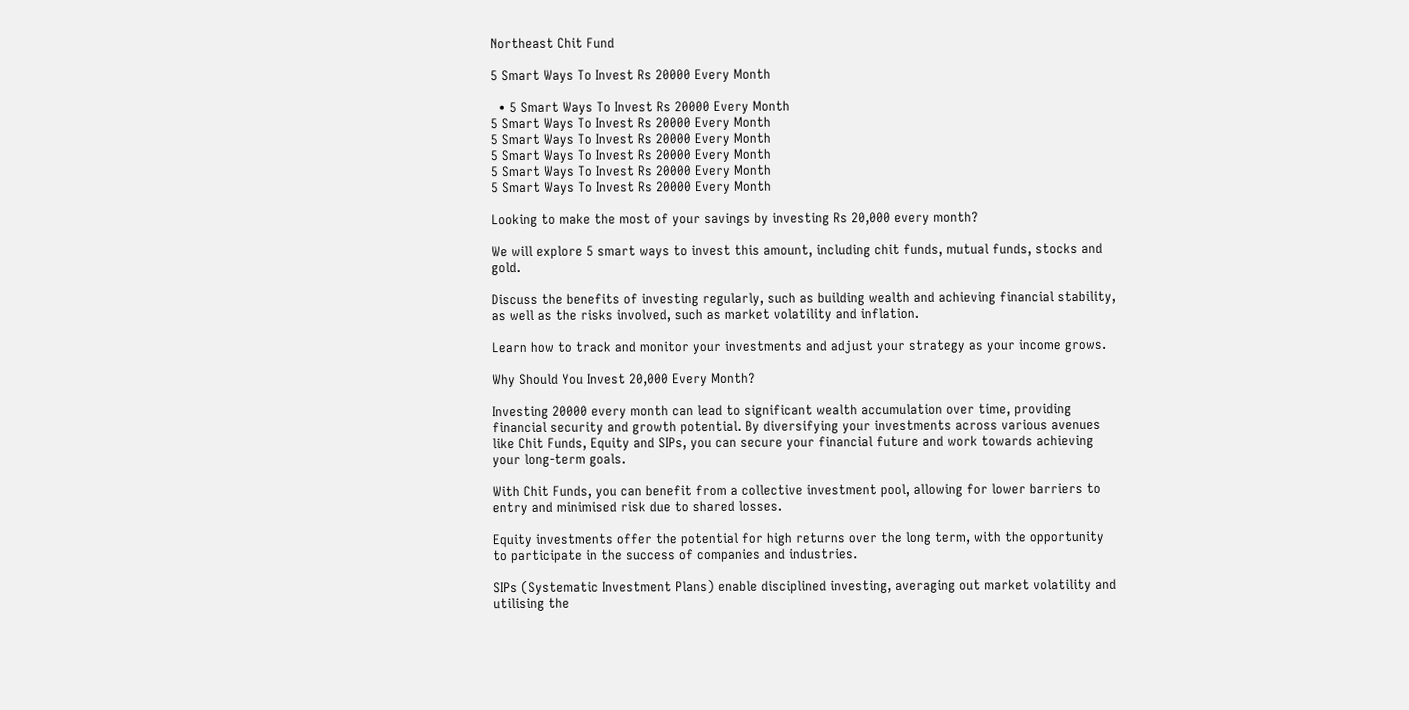Northeast Chit Fund

5 Smart Ways To Invest Rs 20000 Every Month

  • 5 Smart Ways To Invest Rs 20000 Every Month
5 Smart Ways To Invest Rs 20000 Every Month
5 Smart Ways To Invest Rs 20000 Every Month
5 Smart Ways To Invest Rs 20000 Every Month
5 Smart Ways To Invest Rs 20000 Every Month
5 Smart Ways To Invest Rs 20000 Every Month

Looking to make the most of your savings by investing Rs 20,000 every month?

We will explore 5 smart ways to invest this amount, including chit funds, mutual funds, stocks and gold.

Discuss the benefits of investing regularly, such as building wealth and achieving financial stability, as well as the risks involved, such as market volatility and inflation.

Learn how to track and monitor your investments and adjust your strategy as your income grows.

Why Should You Invest 20,000 Every Month?

Investing 20000 every month can lead to significant wealth accumulation over time, providing financial security and growth potential. By diversifying your investments across various avenues like Chit Funds, Equity and SIPs, you can secure your financial future and work towards achieving your long-term goals.

With Chit Funds, you can benefit from a collective investment pool, allowing for lower barriers to entry and minimised risk due to shared losses.

Equity investments offer the potential for high returns over the long term, with the opportunity to participate in the success of companies and industries.

SIPs (Systematic Investment Plans) enable disciplined investing, averaging out market volatility and utilising the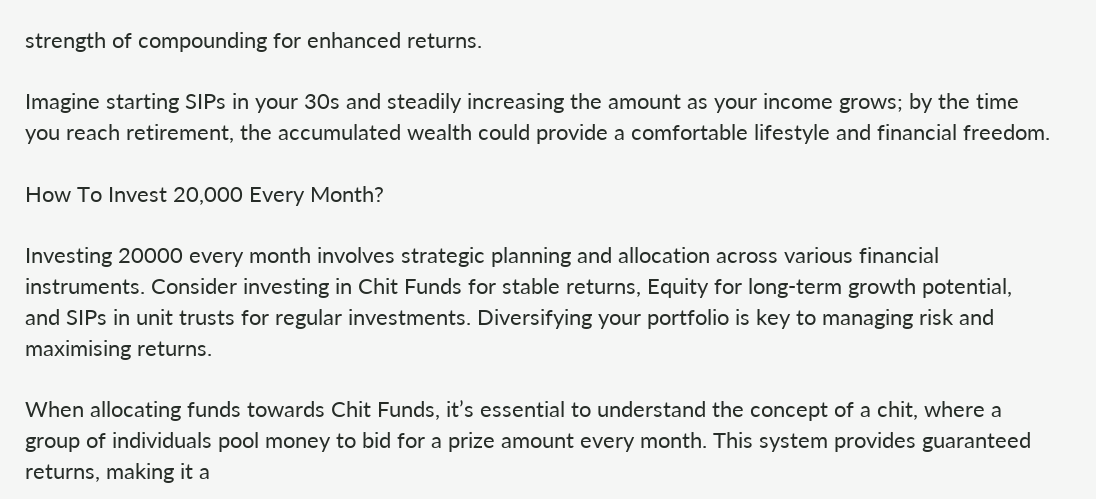strength of compounding for enhanced returns.

Imagine starting SIPs in your 30s and steadily increasing the amount as your income grows; by the time you reach retirement, the accumulated wealth could provide a comfortable lifestyle and financial freedom.

How To Invest 20,000 Every Month?

Investing 20000 every month involves strategic planning and allocation across various financial instruments. Consider investing in Chit Funds for stable returns, Equity for long-term growth potential, and SIPs in unit trusts for regular investments. Diversifying your portfolio is key to managing risk and maximising returns.

When allocating funds towards Chit Funds, it’s essential to understand the concept of a chit, where a group of individuals pool money to bid for a prize amount every month. This system provides guaranteed returns, making it a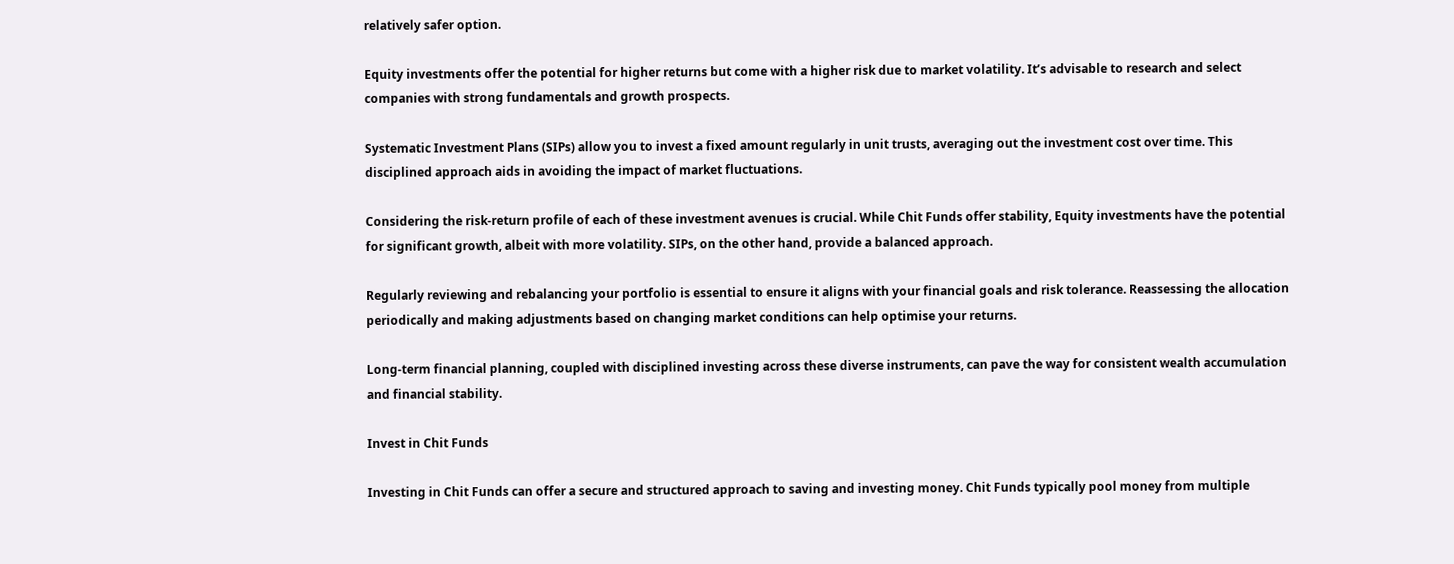relatively safer option.

Equity investments offer the potential for higher returns but come with a higher risk due to market volatility. It’s advisable to research and select companies with strong fundamentals and growth prospects.

Systematic Investment Plans (SIPs) allow you to invest a fixed amount regularly in unit trusts, averaging out the investment cost over time. This disciplined approach aids in avoiding the impact of market fluctuations.

Considering the risk-return profile of each of these investment avenues is crucial. While Chit Funds offer stability, Equity investments have the potential for significant growth, albeit with more volatility. SIPs, on the other hand, provide a balanced approach.

Regularly reviewing and rebalancing your portfolio is essential to ensure it aligns with your financial goals and risk tolerance. Reassessing the allocation periodically and making adjustments based on changing market conditions can help optimise your returns.

Long-term financial planning, coupled with disciplined investing across these diverse instruments, can pave the way for consistent wealth accumulation and financial stability.

Invest in Chit Funds

Investing in Chit Funds can offer a secure and structured approach to saving and investing money. Chit Funds typically pool money from multiple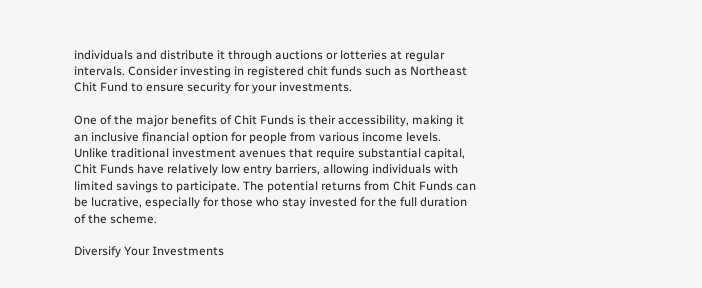individuals and distribute it through auctions or lotteries at regular intervals. Consider investing in registered chit funds such as Northeast Chit Fund to ensure security for your investments.

One of the major benefits of Chit Funds is their accessibility, making it an inclusive financial option for people from various income levels. Unlike traditional investment avenues that require substantial capital, Chit Funds have relatively low entry barriers, allowing individuals with limited savings to participate. The potential returns from Chit Funds can be lucrative, especially for those who stay invested for the full duration of the scheme.

Diversify Your Investments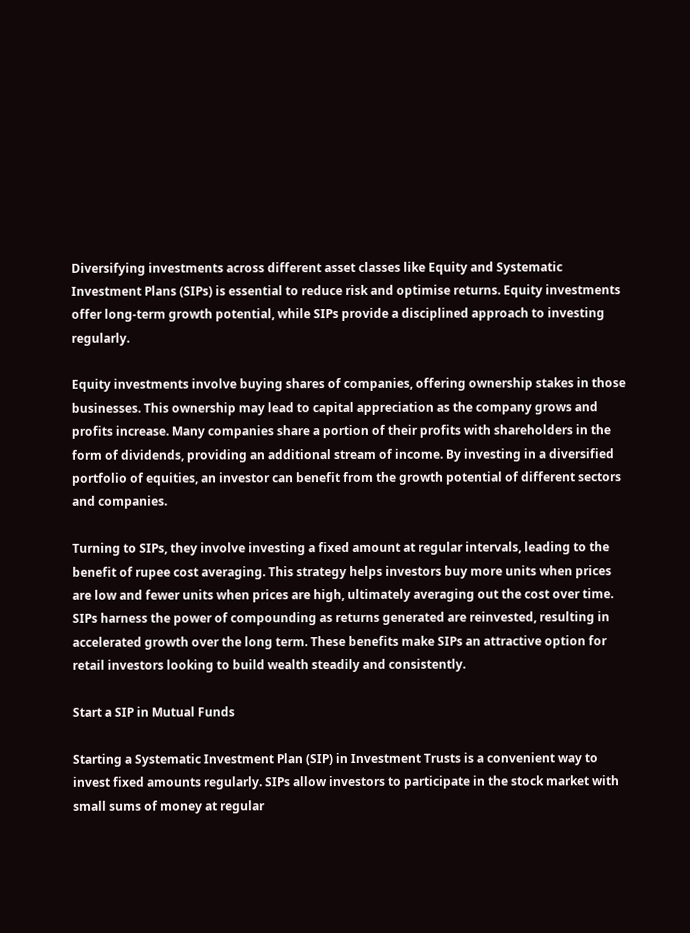Diversifying investments across different asset classes like Equity and Systematic Investment Plans (SIPs) is essential to reduce risk and optimise returns. Equity investments offer long-term growth potential, while SIPs provide a disciplined approach to investing regularly.

Equity investments involve buying shares of companies, offering ownership stakes in those businesses. This ownership may lead to capital appreciation as the company grows and profits increase. Many companies share a portion of their profits with shareholders in the form of dividends, providing an additional stream of income. By investing in a diversified portfolio of equities, an investor can benefit from the growth potential of different sectors and companies.

Turning to SIPs, they involve investing a fixed amount at regular intervals, leading to the benefit of rupee cost averaging. This strategy helps investors buy more units when prices are low and fewer units when prices are high, ultimately averaging out the cost over time. SIPs harness the power of compounding as returns generated are reinvested, resulting in accelerated growth over the long term. These benefits make SIPs an attractive option for retail investors looking to build wealth steadily and consistently.

Start a SIP in Mutual Funds

Starting a Systematic Investment Plan (SIP) in Investment Trusts is a convenient way to invest fixed amounts regularly. SIPs allow investors to participate in the stock market with small sums of money at regular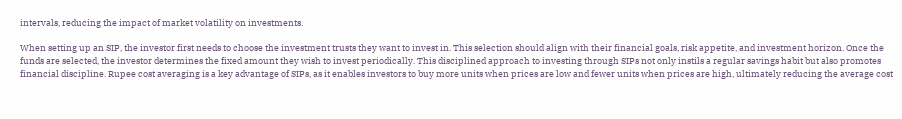intervals, reducing the impact of market volatility on investments.

When setting up an SIP, the investor first needs to choose the investment trusts they want to invest in. This selection should align with their financial goals, risk appetite, and investment horizon. Once the funds are selected, the investor determines the fixed amount they wish to invest periodically. This disciplined approach to investing through SIPs not only instils a regular savings habit but also promotes financial discipline. Rupee cost averaging is a key advantage of SIPs, as it enables investors to buy more units when prices are low and fewer units when prices are high, ultimately reducing the average cost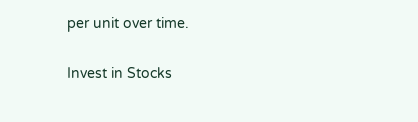per unit over time.

Invest in Stocks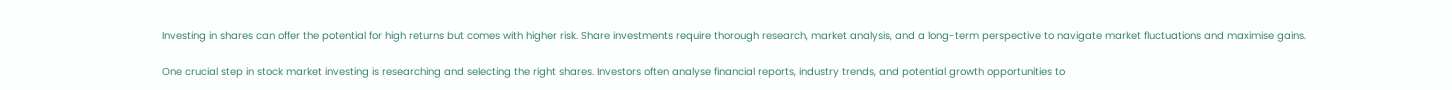Investing in shares can offer the potential for high returns but comes with higher risk. Share investments require thorough research, market analysis, and a long-term perspective to navigate market fluctuations and maximise gains.

One crucial step in stock market investing is researching and selecting the right shares. Investors often analyse financial reports, industry trends, and potential growth opportunities to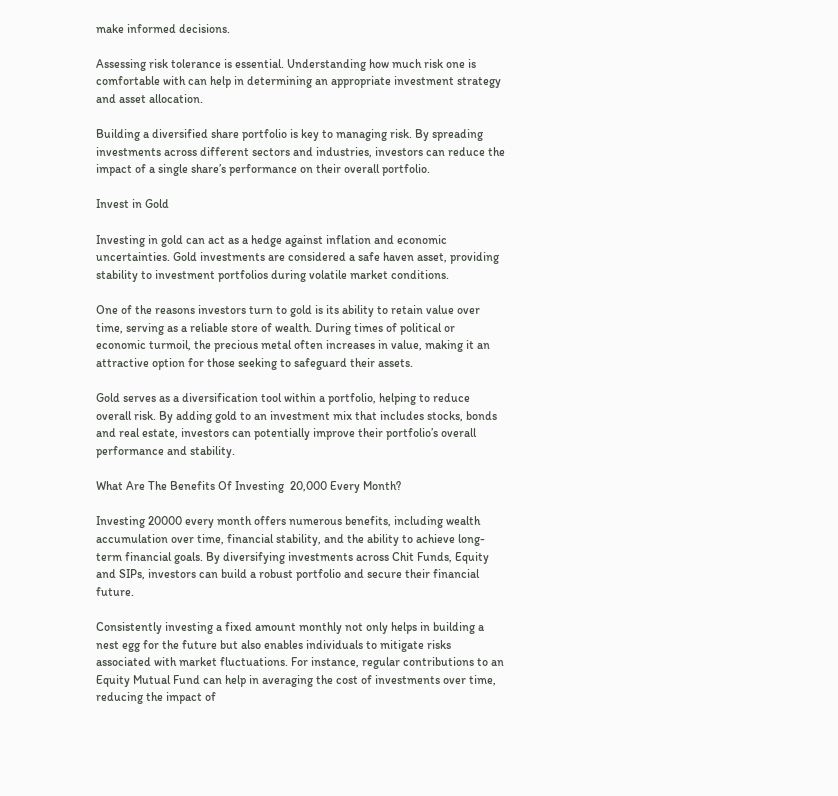make informed decisions.

Assessing risk tolerance is essential. Understanding how much risk one is comfortable with can help in determining an appropriate investment strategy and asset allocation.

Building a diversified share portfolio is key to managing risk. By spreading investments across different sectors and industries, investors can reduce the impact of a single share’s performance on their overall portfolio.

Invest in Gold

Investing in gold can act as a hedge against inflation and economic uncertainties. Gold investments are considered a safe haven asset, providing stability to investment portfolios during volatile market conditions.

One of the reasons investors turn to gold is its ability to retain value over time, serving as a reliable store of wealth. During times of political or economic turmoil, the precious metal often increases in value, making it an attractive option for those seeking to safeguard their assets.

Gold serves as a diversification tool within a portfolio, helping to reduce overall risk. By adding gold to an investment mix that includes stocks, bonds and real estate, investors can potentially improve their portfolio’s overall performance and stability.

What Are The Benefits Of Investing  20,000 Every Month?

Investing 20000 every month offers numerous benefits, including wealth accumulation over time, financial stability, and the ability to achieve long-term financial goals. By diversifying investments across Chit Funds, Equity and SIPs, investors can build a robust portfolio and secure their financial future.

Consistently investing a fixed amount monthly not only helps in building a nest egg for the future but also enables individuals to mitigate risks associated with market fluctuations. For instance, regular contributions to an Equity Mutual Fund can help in averaging the cost of investments over time, reducing the impact of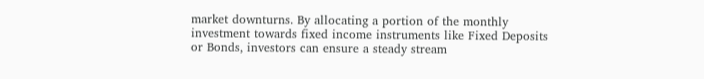market downturns. By allocating a portion of the monthly investment towards fixed income instruments like Fixed Deposits or Bonds, investors can ensure a steady stream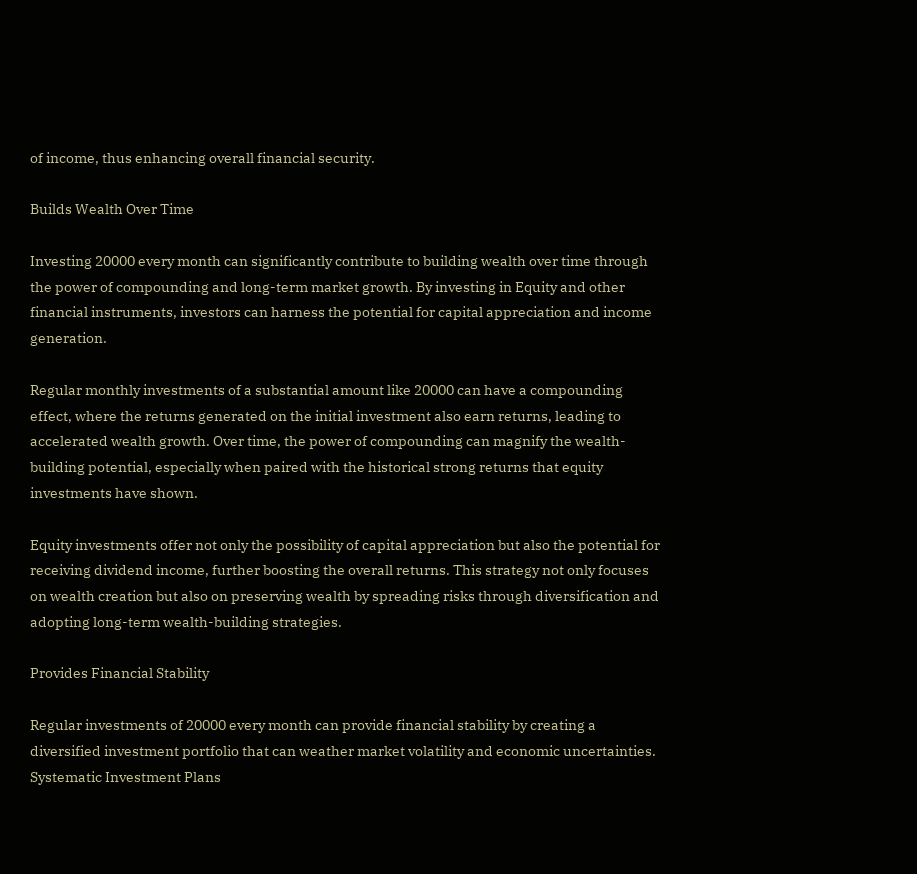of income, thus enhancing overall financial security.

Builds Wealth Over Time

Investing 20000 every month can significantly contribute to building wealth over time through the power of compounding and long-term market growth. By investing in Equity and other financial instruments, investors can harness the potential for capital appreciation and income generation.

Regular monthly investments of a substantial amount like 20000 can have a compounding effect, where the returns generated on the initial investment also earn returns, leading to accelerated wealth growth. Over time, the power of compounding can magnify the wealth-building potential, especially when paired with the historical strong returns that equity investments have shown.

Equity investments offer not only the possibility of capital appreciation but also the potential for receiving dividend income, further boosting the overall returns. This strategy not only focuses on wealth creation but also on preserving wealth by spreading risks through diversification and adopting long-term wealth-building strategies.

Provides Financial Stability

Regular investments of 20000 every month can provide financial stability by creating a diversified investment portfolio that can weather market volatility and economic uncertainties. Systematic Investment Plans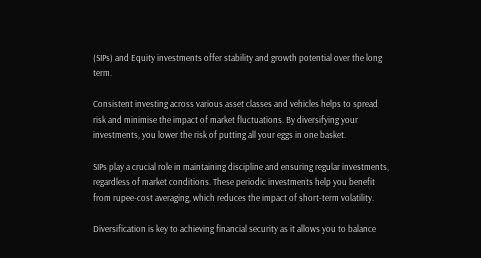(SIPs) and Equity investments offer stability and growth potential over the long term.

Consistent investing across various asset classes and vehicles helps to spread risk and minimise the impact of market fluctuations. By diversifying your investments, you lower the risk of putting all your eggs in one basket.

SIPs play a crucial role in maintaining discipline and ensuring regular investments, regardless of market conditions. These periodic investments help you benefit from rupee-cost averaging, which reduces the impact of short-term volatility.

Diversification is key to achieving financial security as it allows you to balance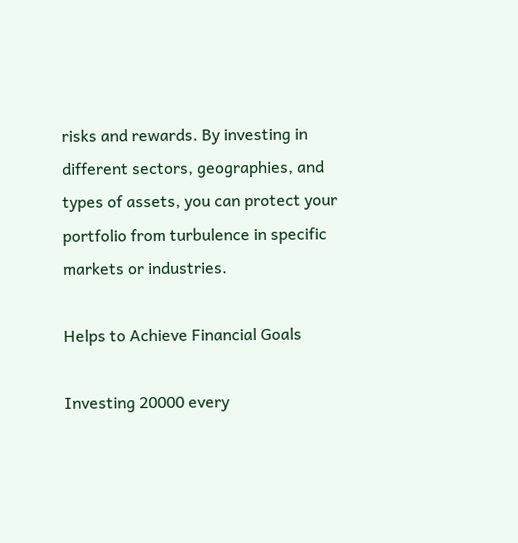risks and rewards. By investing in different sectors, geographies, and types of assets, you can protect your portfolio from turbulence in specific markets or industries.

Helps to Achieve Financial Goals

Investing 20000 every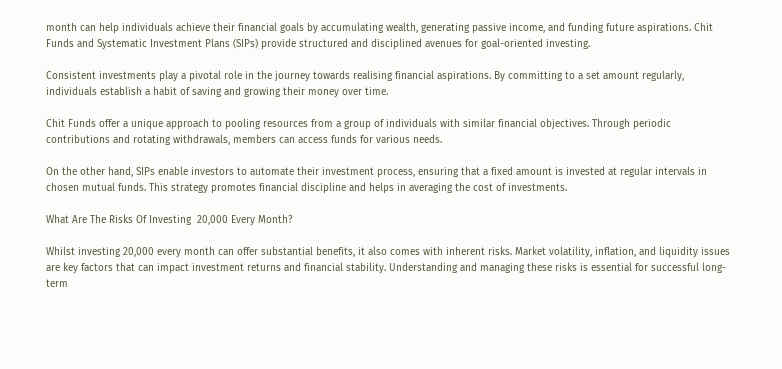month can help individuals achieve their financial goals by accumulating wealth, generating passive income, and funding future aspirations. Chit Funds and Systematic Investment Plans (SIPs) provide structured and disciplined avenues for goal-oriented investing.

Consistent investments play a pivotal role in the journey towards realising financial aspirations. By committing to a set amount regularly, individuals establish a habit of saving and growing their money over time.

Chit Funds offer a unique approach to pooling resources from a group of individuals with similar financial objectives. Through periodic contributions and rotating withdrawals, members can access funds for various needs.

On the other hand, SIPs enable investors to automate their investment process, ensuring that a fixed amount is invested at regular intervals in chosen mutual funds. This strategy promotes financial discipline and helps in averaging the cost of investments.

What Are The Risks Of Investing  20,000 Every Month?

Whilst investing 20,000 every month can offer substantial benefits, it also comes with inherent risks. Market volatility, inflation, and liquidity issues are key factors that can impact investment returns and financial stability. Understanding and managing these risks is essential for successful long-term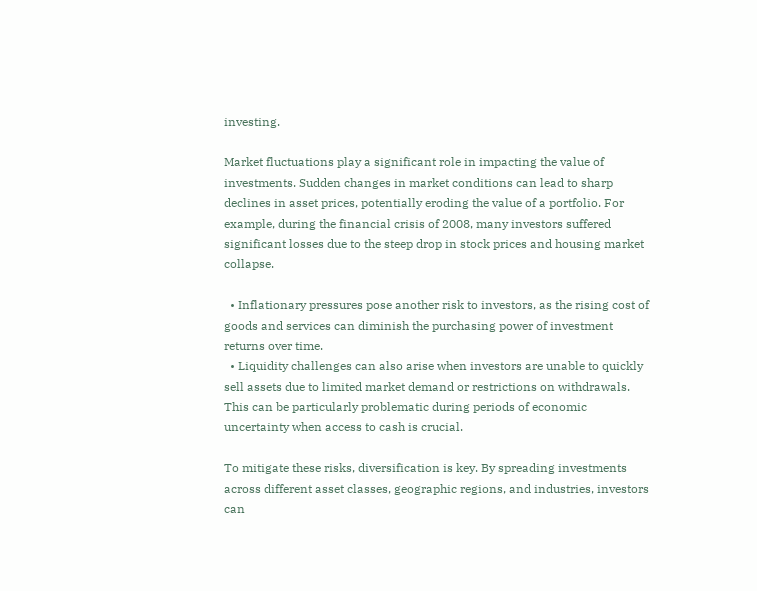investing.

Market fluctuations play a significant role in impacting the value of investments. Sudden changes in market conditions can lead to sharp declines in asset prices, potentially eroding the value of a portfolio. For example, during the financial crisis of 2008, many investors suffered significant losses due to the steep drop in stock prices and housing market collapse.

  • Inflationary pressures pose another risk to investors, as the rising cost of goods and services can diminish the purchasing power of investment returns over time.
  • Liquidity challenges can also arise when investors are unable to quickly sell assets due to limited market demand or restrictions on withdrawals. This can be particularly problematic during periods of economic uncertainty when access to cash is crucial.

To mitigate these risks, diversification is key. By spreading investments across different asset classes, geographic regions, and industries, investors can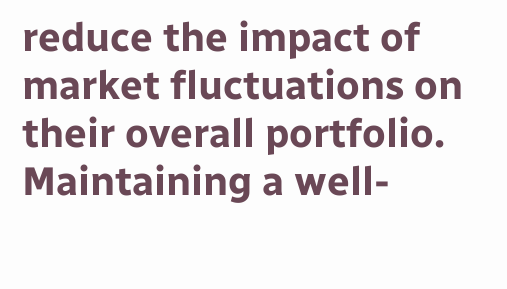reduce the impact of market fluctuations on their overall portfolio. Maintaining a well-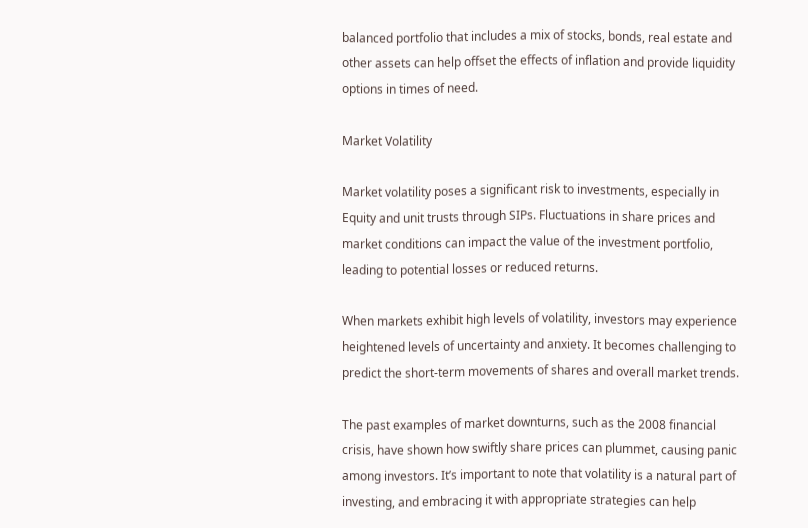balanced portfolio that includes a mix of stocks, bonds, real estate and other assets can help offset the effects of inflation and provide liquidity options in times of need.

Market Volatility

Market volatility poses a significant risk to investments, especially in Equity and unit trusts through SIPs. Fluctuations in share prices and market conditions can impact the value of the investment portfolio, leading to potential losses or reduced returns.

When markets exhibit high levels of volatility, investors may experience heightened levels of uncertainty and anxiety. It becomes challenging to predict the short-term movements of shares and overall market trends.

The past examples of market downturns, such as the 2008 financial crisis, have shown how swiftly share prices can plummet, causing panic among investors. It’s important to note that volatility is a natural part of investing, and embracing it with appropriate strategies can help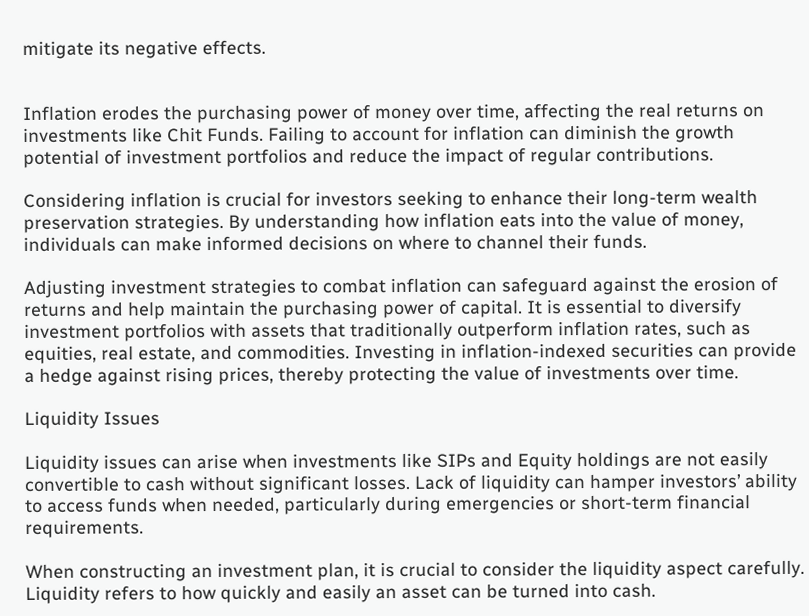mitigate its negative effects.


Inflation erodes the purchasing power of money over time, affecting the real returns on investments like Chit Funds. Failing to account for inflation can diminish the growth potential of investment portfolios and reduce the impact of regular contributions.

Considering inflation is crucial for investors seeking to enhance their long-term wealth preservation strategies. By understanding how inflation eats into the value of money, individuals can make informed decisions on where to channel their funds.

Adjusting investment strategies to combat inflation can safeguard against the erosion of returns and help maintain the purchasing power of capital. It is essential to diversify investment portfolios with assets that traditionally outperform inflation rates, such as equities, real estate, and commodities. Investing in inflation-indexed securities can provide a hedge against rising prices, thereby protecting the value of investments over time.

Liquidity Issues

Liquidity issues can arise when investments like SIPs and Equity holdings are not easily convertible to cash without significant losses. Lack of liquidity can hamper investors’ ability to access funds when needed, particularly during emergencies or short-term financial requirements.

When constructing an investment plan, it is crucial to consider the liquidity aspect carefully. Liquidity refers to how quickly and easily an asset can be turned into cash.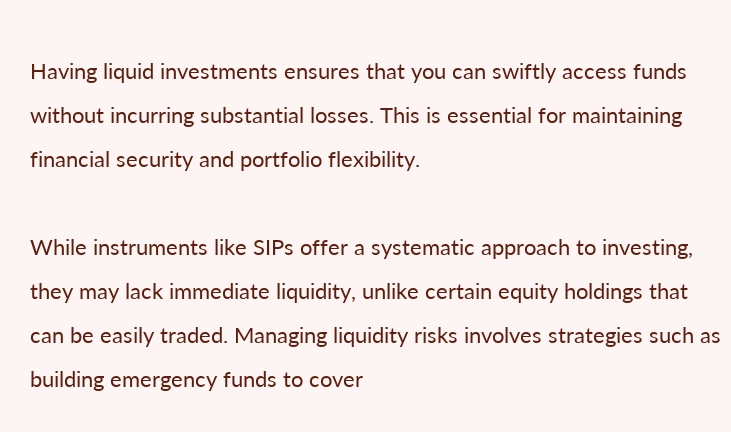Having liquid investments ensures that you can swiftly access funds without incurring substantial losses. This is essential for maintaining financial security and portfolio flexibility.

While instruments like SIPs offer a systematic approach to investing, they may lack immediate liquidity, unlike certain equity holdings that can be easily traded. Managing liquidity risks involves strategies such as building emergency funds to cover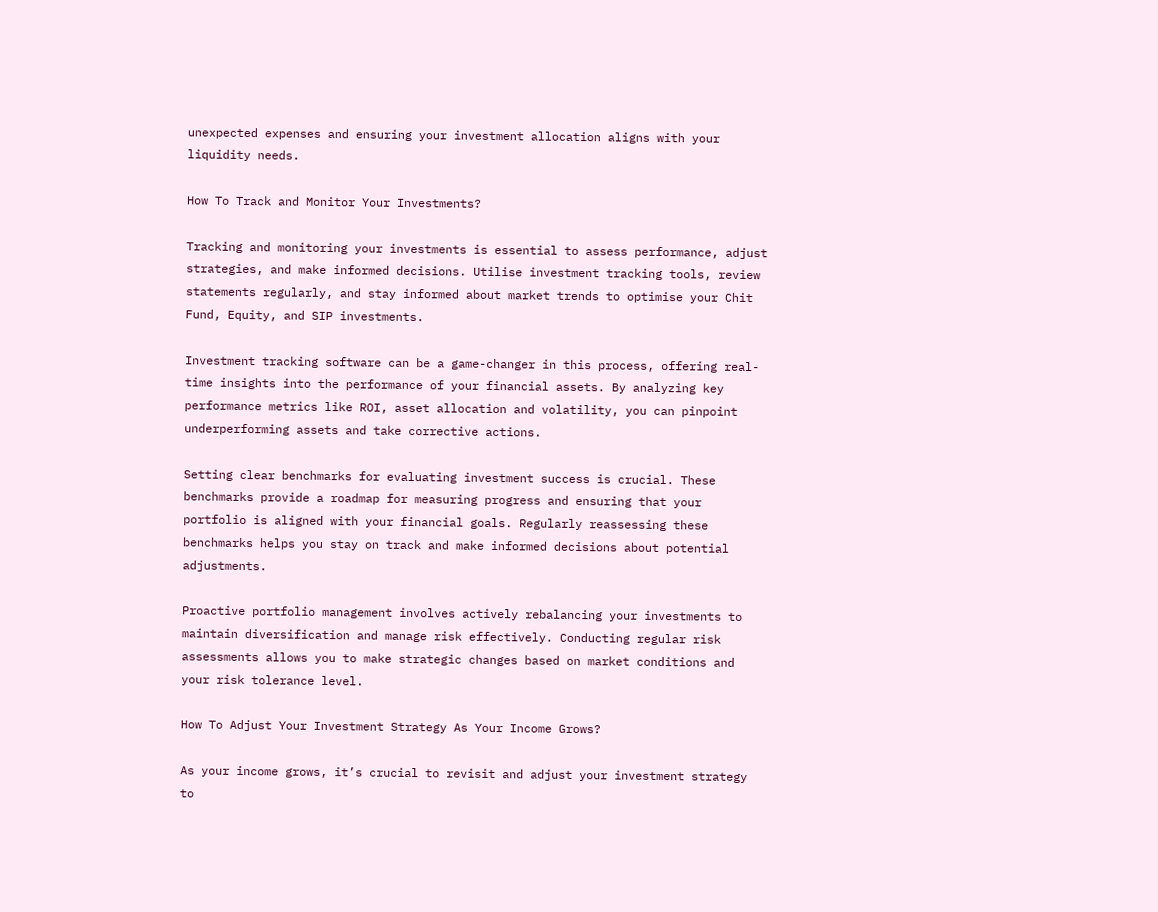unexpected expenses and ensuring your investment allocation aligns with your liquidity needs.

How To Track and Monitor Your Investments?

Tracking and monitoring your investments is essential to assess performance, adjust strategies, and make informed decisions. Utilise investment tracking tools, review statements regularly, and stay informed about market trends to optimise your Chit Fund, Equity, and SIP investments.

Investment tracking software can be a game-changer in this process, offering real-time insights into the performance of your financial assets. By analyzing key performance metrics like ROI, asset allocation and volatility, you can pinpoint underperforming assets and take corrective actions.

Setting clear benchmarks for evaluating investment success is crucial. These benchmarks provide a roadmap for measuring progress and ensuring that your portfolio is aligned with your financial goals. Regularly reassessing these benchmarks helps you stay on track and make informed decisions about potential adjustments.

Proactive portfolio management involves actively rebalancing your investments to maintain diversification and manage risk effectively. Conducting regular risk assessments allows you to make strategic changes based on market conditions and your risk tolerance level.

How To Adjust Your Investment Strategy As Your Income Grows?

As your income grows, it’s crucial to revisit and adjust your investment strategy to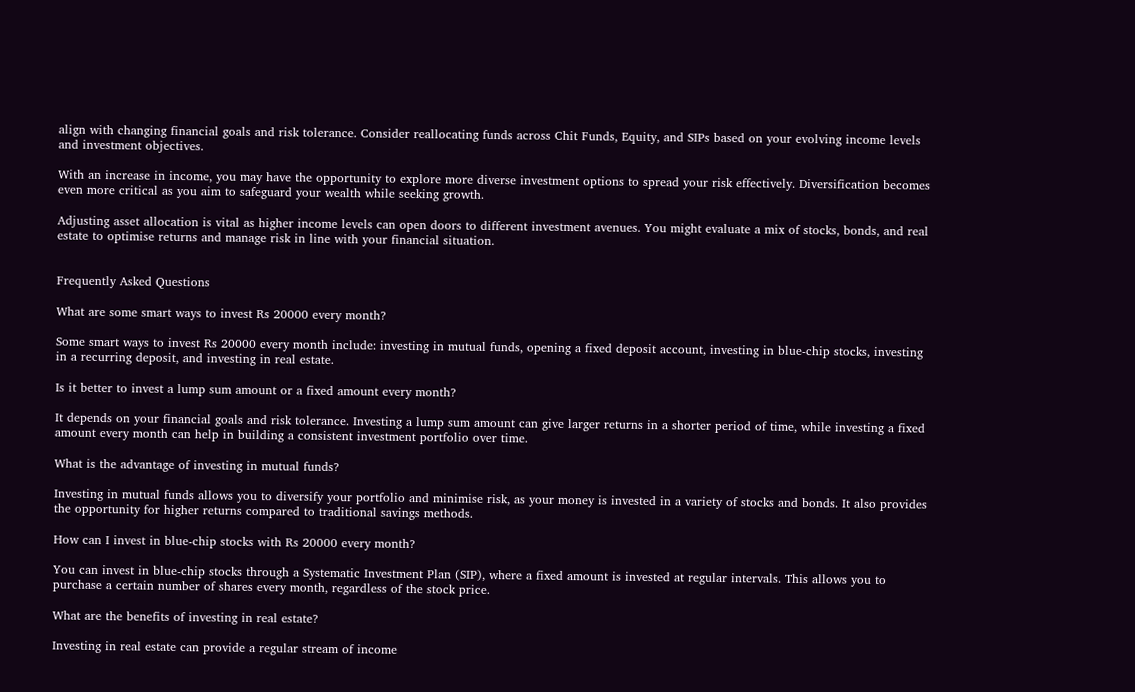align with changing financial goals and risk tolerance. Consider reallocating funds across Chit Funds, Equity, and SIPs based on your evolving income levels and investment objectives.

With an increase in income, you may have the opportunity to explore more diverse investment options to spread your risk effectively. Diversification becomes even more critical as you aim to safeguard your wealth while seeking growth.

Adjusting asset allocation is vital as higher income levels can open doors to different investment avenues. You might evaluate a mix of stocks, bonds, and real estate to optimise returns and manage risk in line with your financial situation.


Frequently Asked Questions

What are some smart ways to invest Rs 20000 every month?

Some smart ways to invest Rs 20000 every month include: investing in mutual funds, opening a fixed deposit account, investing in blue-chip stocks, investing in a recurring deposit, and investing in real estate.

Is it better to invest a lump sum amount or a fixed amount every month?

It depends on your financial goals and risk tolerance. Investing a lump sum amount can give larger returns in a shorter period of time, while investing a fixed amount every month can help in building a consistent investment portfolio over time.

What is the advantage of investing in mutual funds?

Investing in mutual funds allows you to diversify your portfolio and minimise risk, as your money is invested in a variety of stocks and bonds. It also provides the opportunity for higher returns compared to traditional savings methods.

How can I invest in blue-chip stocks with Rs 20000 every month?

You can invest in blue-chip stocks through a Systematic Investment Plan (SIP), where a fixed amount is invested at regular intervals. This allows you to purchase a certain number of shares every month, regardless of the stock price.

What are the benefits of investing in real estate?

Investing in real estate can provide a regular stream of income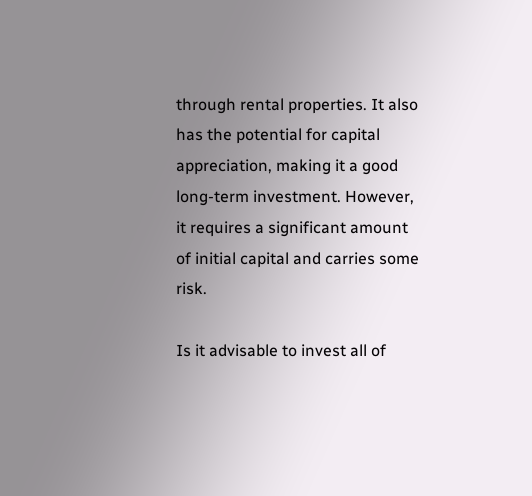through rental properties. It also has the potential for capital appreciation, making it a good long-term investment. However, it requires a significant amount of initial capital and carries some risk.

Is it advisable to invest all of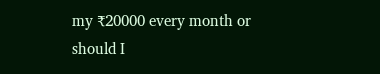my ₹20000 every month or should I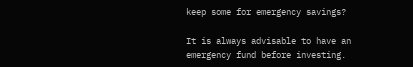keep some for emergency savings?

It is always advisable to have an emergency fund before investing.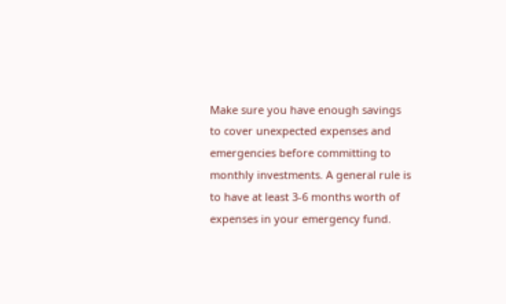Make sure you have enough savings to cover unexpected expenses and emergencies before committing to monthly investments. A general rule is to have at least 3-6 months worth of expenses in your emergency fund.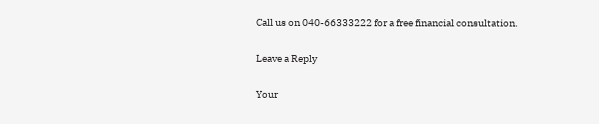Call us on 040-66333222 for a free financial consultation.

Leave a Reply

Your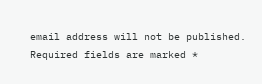email address will not be published. Required fields are marked *